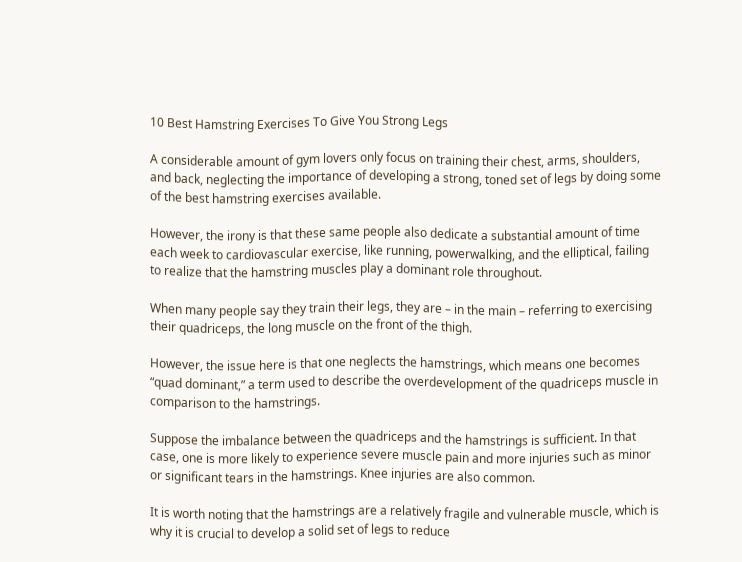10 Best Hamstring Exercises To Give You Strong Legs

A considerable amount of gym lovers only focus on training their chest, arms, shoulders, and back, neglecting the importance of developing a strong, toned set of legs by doing some of the best hamstring exercises available.

However, the irony is that these same people also dedicate a substantial amount of time each week to cardiovascular exercise, like running, powerwalking, and the elliptical, failing to realize that the hamstring muscles play a dominant role throughout.

When many people say they train their legs, they are – in the main – referring to exercising their quadriceps, the long muscle on the front of the thigh.

However, the issue here is that one neglects the hamstrings, which means one becomes “quad dominant,” a term used to describe the overdevelopment of the quadriceps muscle in comparison to the hamstrings.

Suppose the imbalance between the quadriceps and the hamstrings is sufficient. In that case, one is more likely to experience severe muscle pain and more injuries such as minor or significant tears in the hamstrings. Knee injuries are also common.

It is worth noting that the hamstrings are a relatively fragile and vulnerable muscle, which is why it is crucial to develop a solid set of legs to reduce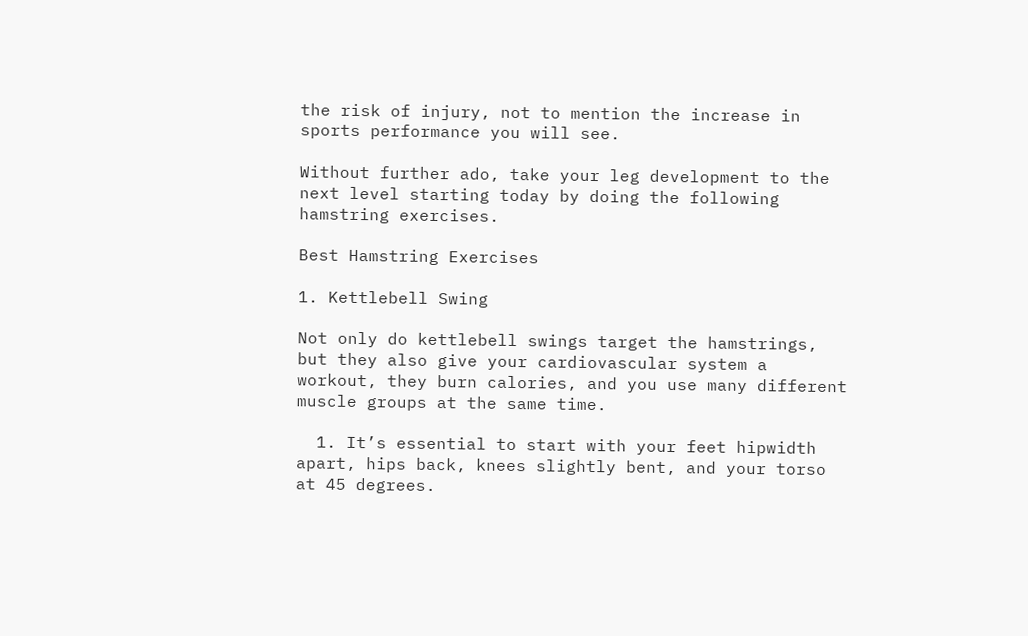the risk of injury, not to mention the increase in sports performance you will see.

Without further ado, take your leg development to the next level starting today by doing the following hamstring exercises.

Best Hamstring Exercises

1. Kettlebell Swing

Not only do kettlebell swings target the hamstrings, but they also give your cardiovascular system a workout, they burn calories, and you use many different muscle groups at the same time.

  1. It’s essential to start with your feet hipwidth apart, hips back, knees slightly bent, and your torso at 45 degrees.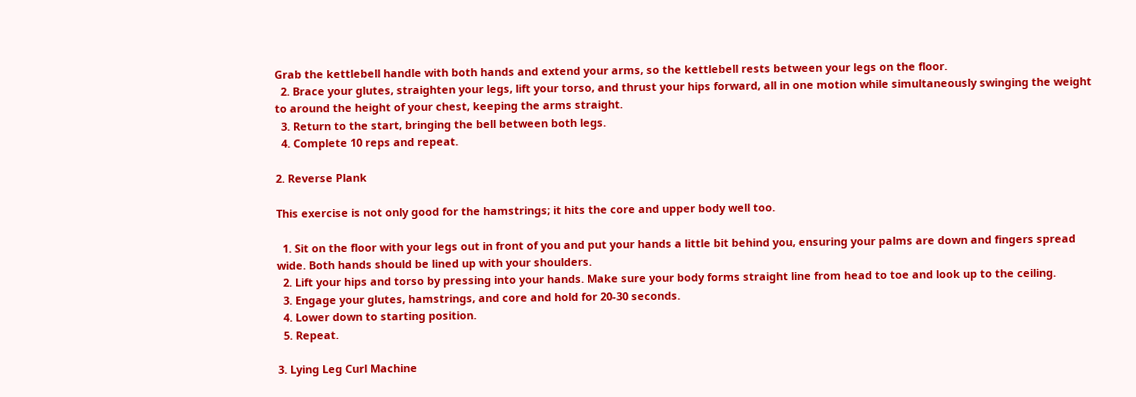Grab the kettlebell handle with both hands and extend your arms, so the kettlebell rests between your legs on the floor.
  2. Brace your glutes, straighten your legs, lift your torso, and thrust your hips forward, all in one motion while simultaneously swinging the weight to around the height of your chest, keeping the arms straight.
  3. Return to the start, bringing the bell between both legs.
  4. Complete 10 reps and repeat.

2. Reverse Plank

This exercise is not only good for the hamstrings; it hits the core and upper body well too.

  1. Sit on the floor with your legs out in front of you and put your hands a little bit behind you, ensuring your palms are down and fingers spread wide. Both hands should be lined up with your shoulders.
  2. Lift your hips and torso by pressing into your hands. Make sure your body forms straight line from head to toe and look up to the ceiling.
  3. Engage your glutes, hamstrings, and core and hold for 20-30 seconds.
  4. Lower down to starting position.
  5. Repeat.

3. Lying Leg Curl Machine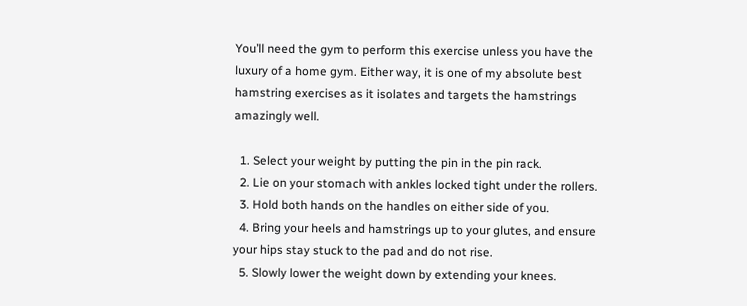You’ll need the gym to perform this exercise unless you have the luxury of a home gym. Either way, it is one of my absolute best hamstring exercises as it isolates and targets the hamstrings amazingly well.

  1. Select your weight by putting the pin in the pin rack.
  2. Lie on your stomach with ankles locked tight under the rollers.
  3. Hold both hands on the handles on either side of you.
  4. Bring your heels and hamstrings up to your glutes, and ensure your hips stay stuck to the pad and do not rise.
  5. Slowly lower the weight down by extending your knees.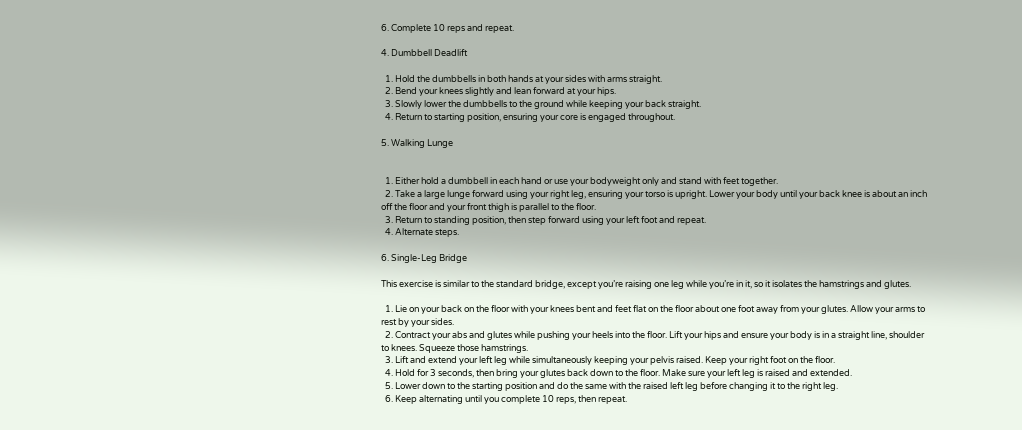6. Complete 10 reps and repeat.

4. Dumbbell Deadlift

  1. Hold the dumbbells in both hands at your sides with arms straight.
  2. Bend your knees slightly and lean forward at your hips.
  3. Slowly lower the dumbbells to the ground while keeping your back straight.
  4. Return to starting position, ensuring your core is engaged throughout.

5. Walking Lunge


  1. Either hold a dumbbell in each hand or use your bodyweight only and stand with feet together.
  2. Take a large lunge forward using your right leg, ensuring your torso is upright. Lower your body until your back knee is about an inch off the floor and your front thigh is parallel to the floor.
  3. Return to standing position, then step forward using your left foot and repeat.
  4. Alternate steps.

6. Single-Leg Bridge

This exercise is similar to the standard bridge, except you’re raising one leg while you’re in it, so it isolates the hamstrings and glutes.

  1. Lie on your back on the floor with your knees bent and feet flat on the floor about one foot away from your glutes. Allow your arms to rest by your sides.
  2. Contract your abs and glutes while pushing your heels into the floor. Lift your hips and ensure your body is in a straight line, shoulder to knees. Squeeze those hamstrings.
  3. Lift and extend your left leg while simultaneously keeping your pelvis raised. Keep your right foot on the floor.
  4. Hold for 3 seconds, then bring your glutes back down to the floor. Make sure your left leg is raised and extended.
  5. Lower down to the starting position and do the same with the raised left leg before changing it to the right leg.
  6. Keep alternating until you complete 10 reps, then repeat.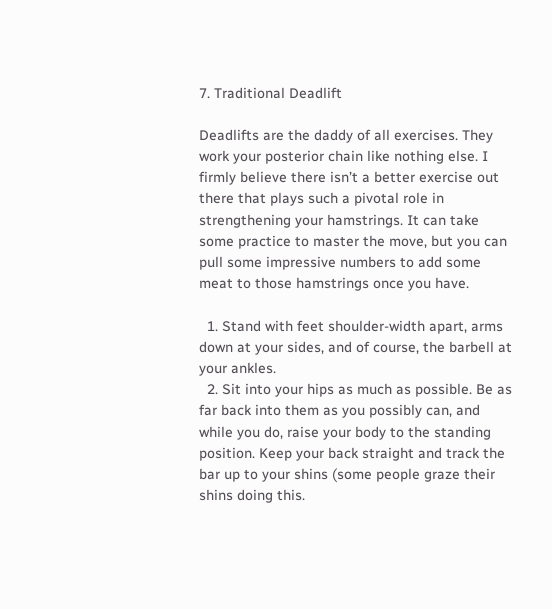7. Traditional Deadlift

Deadlifts are the daddy of all exercises. They work your posterior chain like nothing else. I firmly believe there isn’t a better exercise out there that plays such a pivotal role in strengthening your hamstrings. It can take some practice to master the move, but you can pull some impressive numbers to add some meat to those hamstrings once you have.

  1. Stand with feet shoulder-width apart, arms down at your sides, and of course, the barbell at your ankles.
  2. Sit into your hips as much as possible. Be as far back into them as you possibly can, and while you do, raise your body to the standing position. Keep your back straight and track the bar up to your shins (some people graze their shins doing this.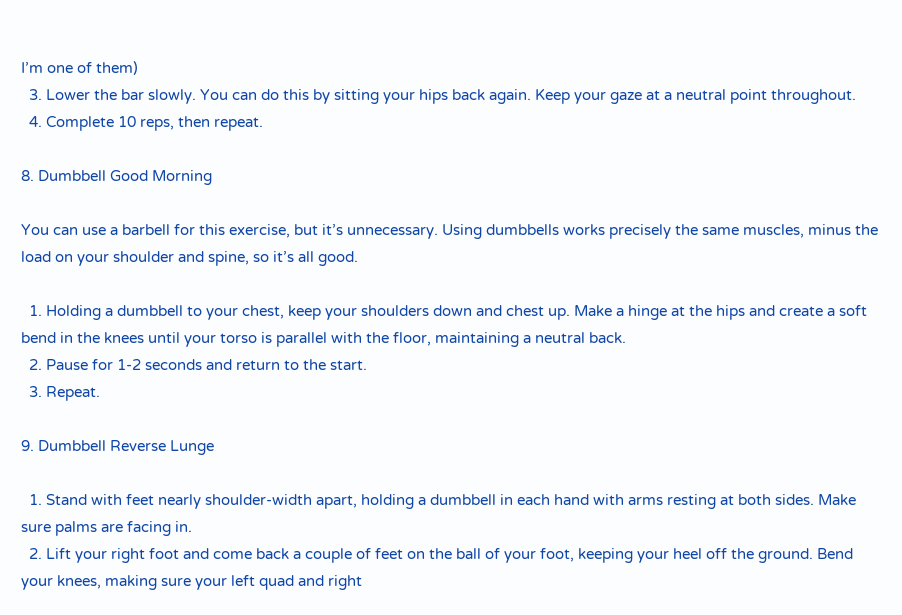I’m one of them)
  3. Lower the bar slowly. You can do this by sitting your hips back again. Keep your gaze at a neutral point throughout.
  4. Complete 10 reps, then repeat.

8. Dumbbell Good Morning

You can use a barbell for this exercise, but it’s unnecessary. Using dumbbells works precisely the same muscles, minus the load on your shoulder and spine, so it’s all good.

  1. Holding a dumbbell to your chest, keep your shoulders down and chest up. Make a hinge at the hips and create a soft bend in the knees until your torso is parallel with the floor, maintaining a neutral back.
  2. Pause for 1-2 seconds and return to the start.
  3. Repeat.

9. Dumbbell Reverse Lunge

  1. Stand with feet nearly shoulder-width apart, holding a dumbbell in each hand with arms resting at both sides. Make sure palms are facing in.
  2. Lift your right foot and come back a couple of feet on the ball of your foot, keeping your heel off the ground. Bend your knees, making sure your left quad and right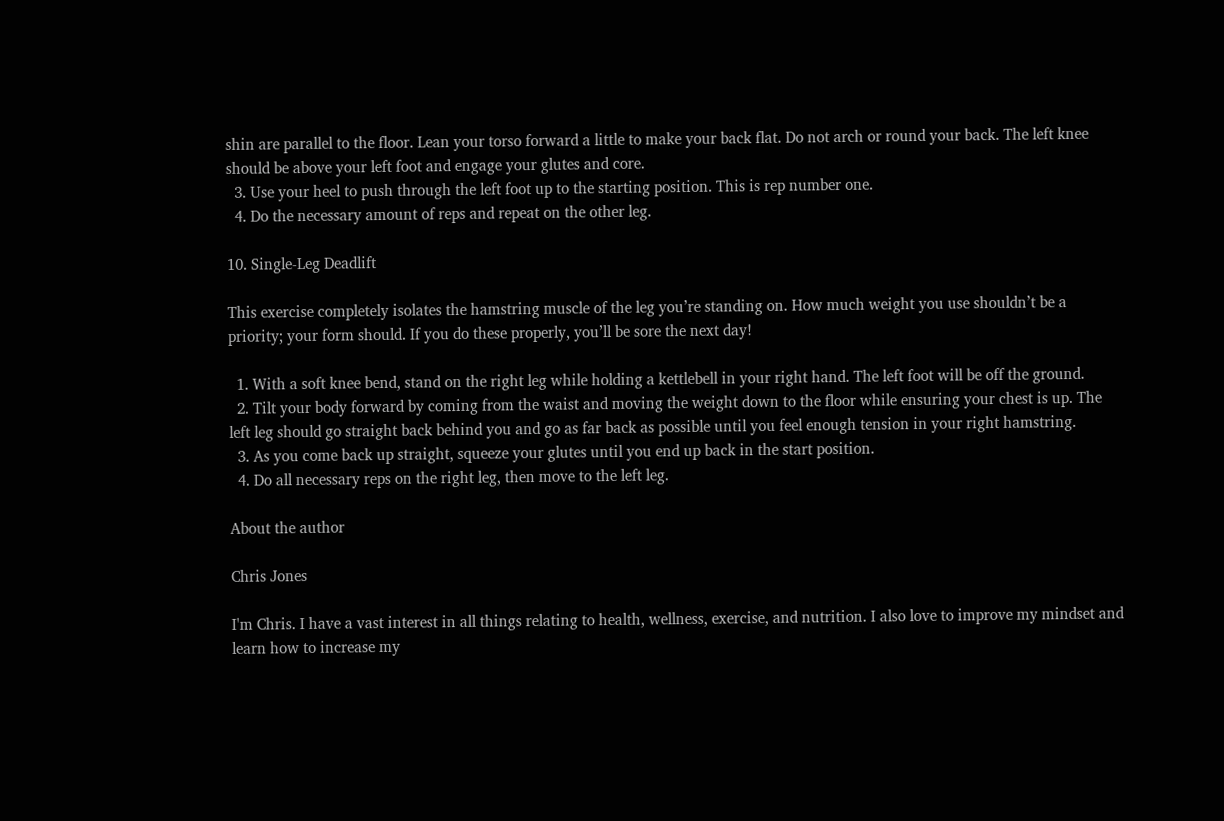shin are parallel to the floor. Lean your torso forward a little to make your back flat. Do not arch or round your back. The left knee should be above your left foot and engage your glutes and core.
  3. Use your heel to push through the left foot up to the starting position. This is rep number one.
  4. Do the necessary amount of reps and repeat on the other leg.

10. Single-Leg Deadlift

This exercise completely isolates the hamstring muscle of the leg you’re standing on. How much weight you use shouldn’t be a priority; your form should. If you do these properly, you’ll be sore the next day!

  1. With a soft knee bend, stand on the right leg while holding a kettlebell in your right hand. The left foot will be off the ground.
  2. Tilt your body forward by coming from the waist and moving the weight down to the floor while ensuring your chest is up. The left leg should go straight back behind you and go as far back as possible until you feel enough tension in your right hamstring.
  3. As you come back up straight, squeeze your glutes until you end up back in the start position.
  4. Do all necessary reps on the right leg, then move to the left leg.

About the author

Chris Jones

I'm Chris. I have a vast interest in all things relating to health, wellness, exercise, and nutrition. I also love to improve my mindset and learn how to increase my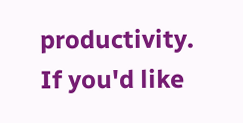productivity. If you'd like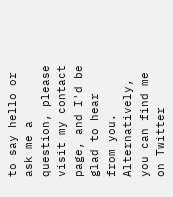to say hello or ask me a question, please visit my contact page, and I'd be glad to hear from you. Alternatively, you can find me on Twitter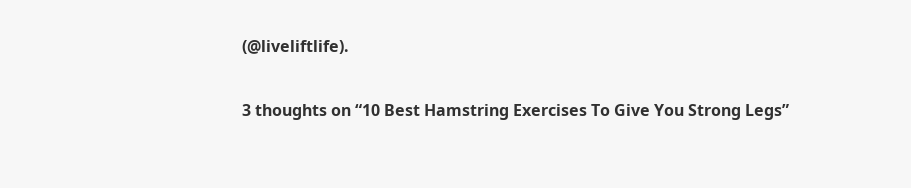(@liveliftlife).

3 thoughts on “10 Best Hamstring Exercises To Give You Strong Legs”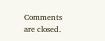Comments are closed.